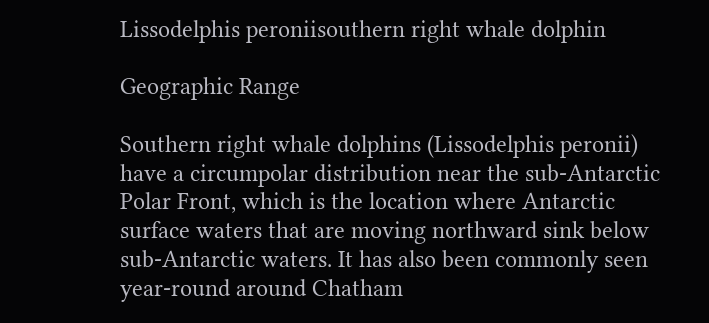Lissodelphis peroniisouthern right whale dolphin

Geographic Range

Southern right whale dolphins (Lissodelphis peronii) have a circumpolar distribution near the sub-Antarctic Polar Front, which is the location where Antarctic surface waters that are moving northward sink below sub-Antarctic waters. It has also been commonly seen year-round around Chatham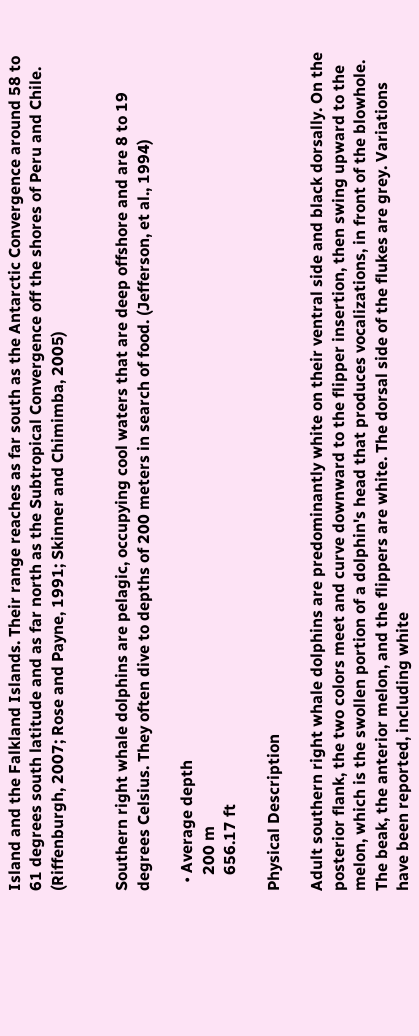Island and the Falkland Islands. Their range reaches as far south as the Antarctic Convergence around 58 to 61 degrees south latitude and as far north as the Subtropical Convergence off the shores of Peru and Chile. (Riffenburgh, 2007; Rose and Payne, 1991; Skinner and Chimimba, 2005)


Southern right whale dolphins are pelagic, occupying cool waters that are deep offshore and are 8 to 19 degrees Celsius. They often dive to depths of 200 meters in search of food. (Jefferson, et al., 1994)

  • Average depth
    200 m
    656.17 ft

Physical Description

Adult southern right whale dolphins are predominantly white on their ventral side and black dorsally. On the posterior flank, the two colors meet and curve downward to the flipper insertion, then swing upward to the melon, which is the swollen portion of a dolphin's head that produces vocalizations, in front of the blowhole. The beak, the anterior melon, and the flippers are white. The dorsal side of the flukes are grey. Variations have been reported, including white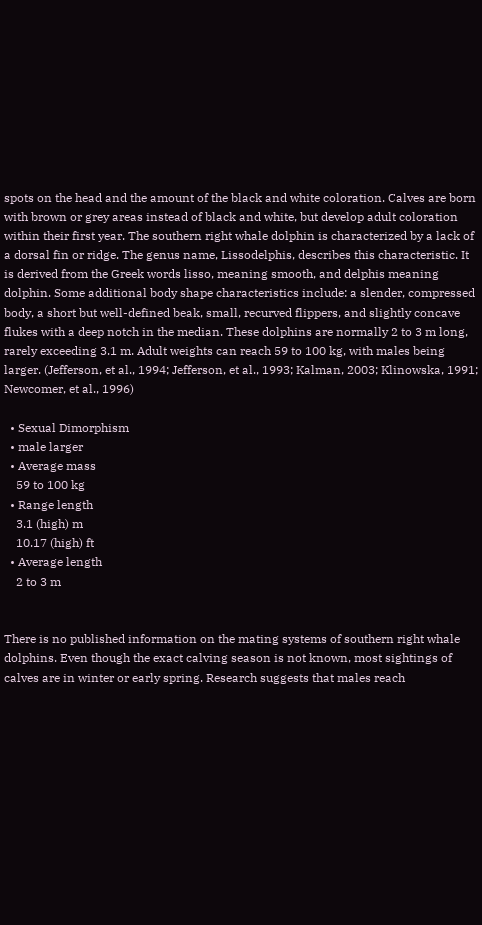spots on the head and the amount of the black and white coloration. Calves are born with brown or grey areas instead of black and white, but develop adult coloration within their first year. The southern right whale dolphin is characterized by a lack of a dorsal fin or ridge. The genus name, Lissodelphis, describes this characteristic. It is derived from the Greek words lisso, meaning smooth, and delphis meaning dolphin. Some additional body shape characteristics include: a slender, compressed body, a short but well-defined beak, small, recurved flippers, and slightly concave flukes with a deep notch in the median. These dolphins are normally 2 to 3 m long, rarely exceeding 3.1 m. Adult weights can reach 59 to 100 kg, with males being larger. (Jefferson, et al., 1994; Jefferson, et al., 1993; Kalman, 2003; Klinowska, 1991; Newcomer, et al., 1996)

  • Sexual Dimorphism
  • male larger
  • Average mass
    59 to 100 kg
  • Range length
    3.1 (high) m
    10.17 (high) ft
  • Average length
    2 to 3 m


There is no published information on the mating systems of southern right whale dolphins. Even though the exact calving season is not known, most sightings of calves are in winter or early spring. Research suggests that males reach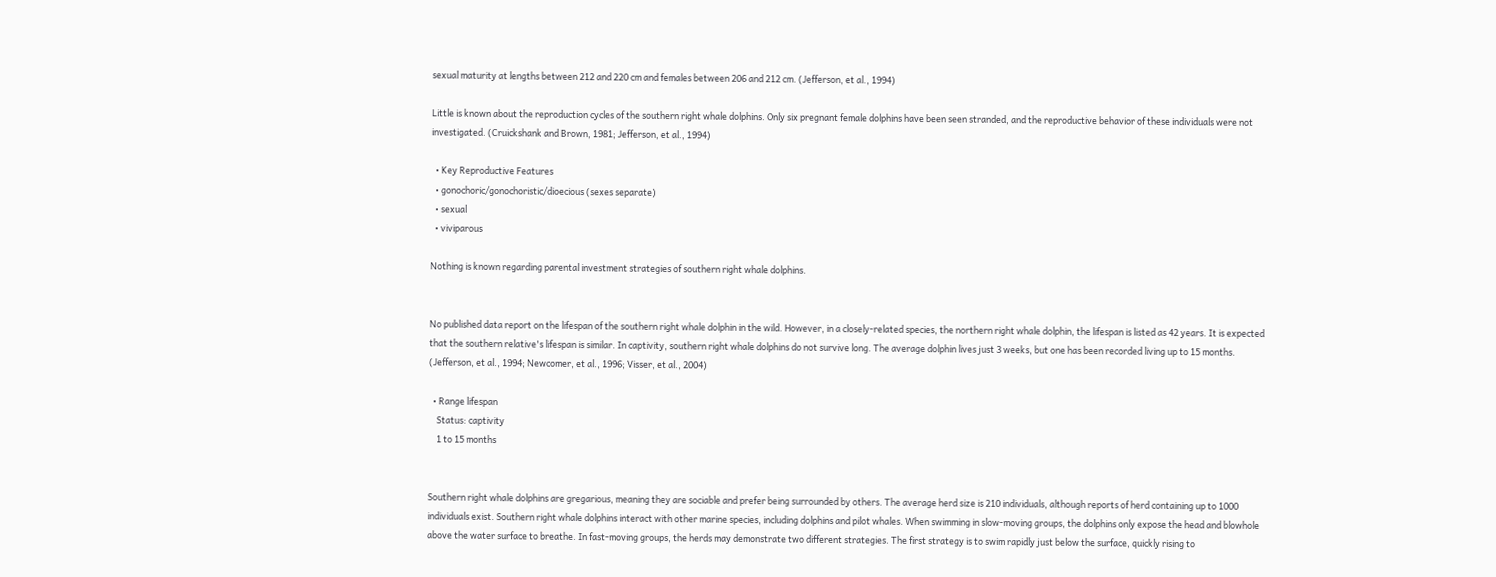sexual maturity at lengths between 212 and 220 cm and females between 206 and 212 cm. (Jefferson, et al., 1994)

Little is known about the reproduction cycles of the southern right whale dolphins. Only six pregnant female dolphins have been seen stranded, and the reproductive behavior of these individuals were not investigated. (Cruickshank and Brown, 1981; Jefferson, et al., 1994)

  • Key Reproductive Features
  • gonochoric/gonochoristic/dioecious (sexes separate)
  • sexual
  • viviparous

Nothing is known regarding parental investment strategies of southern right whale dolphins.


No published data report on the lifespan of the southern right whale dolphin in the wild. However, in a closely-related species, the northern right whale dolphin, the lifespan is listed as 42 years. It is expected that the southern relative's lifespan is similar. In captivity, southern right whale dolphins do not survive long. The average dolphin lives just 3 weeks, but one has been recorded living up to 15 months. (Jefferson, et al., 1994; Newcomer, et al., 1996; Visser, et al., 2004)

  • Range lifespan
    Status: captivity
    1 to 15 months


Southern right whale dolphins are gregarious, meaning they are sociable and prefer being surrounded by others. The average herd size is 210 individuals, although reports of herd containing up to 1000 individuals exist. Southern right whale dolphins interact with other marine species, including dolphins and pilot whales. When swimming in slow-moving groups, the dolphins only expose the head and blowhole above the water surface to breathe. In fast-moving groups, the herds may demonstrate two different strategies. The first strategy is to swim rapidly just below the surface, quickly rising to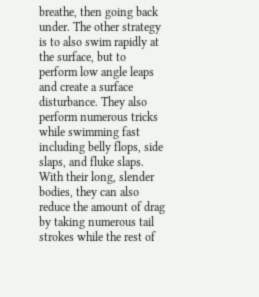breathe, then going back under. The other strategy is to also swim rapidly at the surface, but to perform low angle leaps and create a surface disturbance. They also perform numerous tricks while swimming fast including belly flops, side slaps, and fluke slaps. With their long, slender bodies, they can also reduce the amount of drag by taking numerous tail strokes while the rest of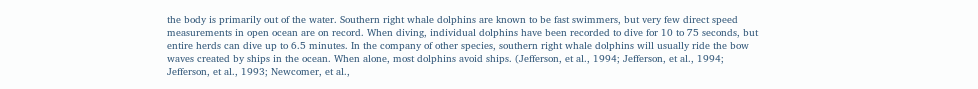the body is primarily out of the water. Southern right whale dolphins are known to be fast swimmers, but very few direct speed measurements in open ocean are on record. When diving, individual dolphins have been recorded to dive for 10 to 75 seconds, but entire herds can dive up to 6.5 minutes. In the company of other species, southern right whale dolphins will usually ride the bow waves created by ships in the ocean. When alone, most dolphins avoid ships. (Jefferson, et al., 1994; Jefferson, et al., 1994; Jefferson, et al., 1993; Newcomer, et al.,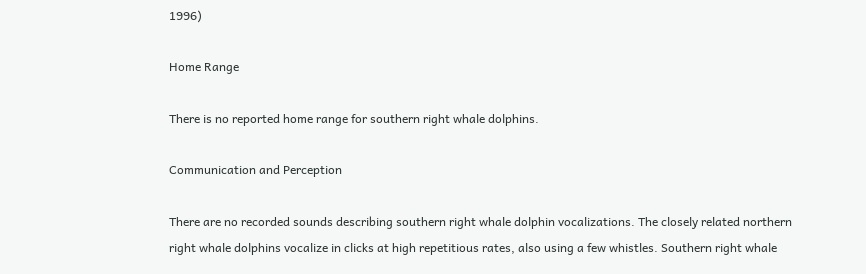1996)

Home Range

There is no reported home range for southern right whale dolphins.

Communication and Perception

There are no recorded sounds describing southern right whale dolphin vocalizations. The closely related northern right whale dolphins vocalize in clicks at high repetitious rates, also using a few whistles. Southern right whale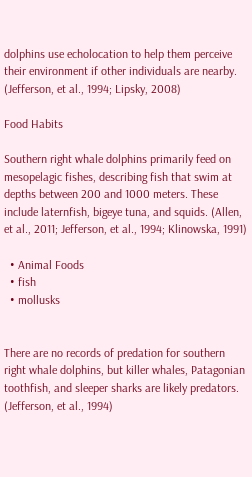dolphins use echolocation to help them perceive their environment if other individuals are nearby. (Jefferson, et al., 1994; Lipsky, 2008)

Food Habits

Southern right whale dolphins primarily feed on mesopelagic fishes, describing fish that swim at depths between 200 and 1000 meters. These include laternfish, bigeye tuna, and squids. (Allen, et al., 2011; Jefferson, et al., 1994; Klinowska, 1991)

  • Animal Foods
  • fish
  • mollusks


There are no records of predation for southern right whale dolphins, but killer whales, Patagonian toothfish, and sleeper sharks are likely predators. (Jefferson, et al., 1994)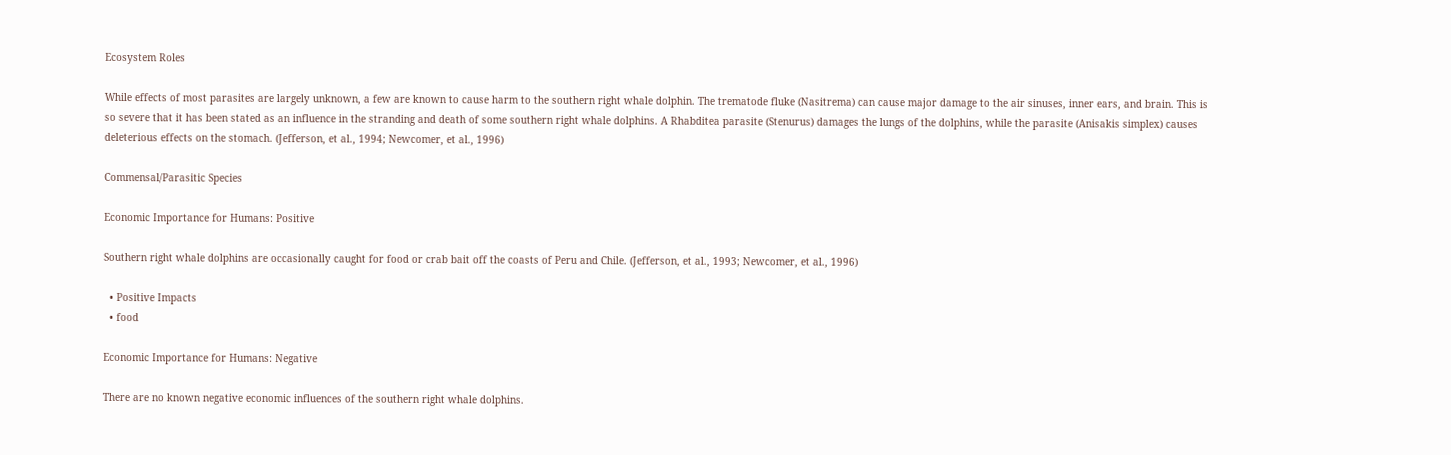Ecosystem Roles

While effects of most parasites are largely unknown, a few are known to cause harm to the southern right whale dolphin. The trematode fluke (Nasitrema) can cause major damage to the air sinuses, inner ears, and brain. This is so severe that it has been stated as an influence in the stranding and death of some southern right whale dolphins. A Rhabditea parasite (Stenurus) damages the lungs of the dolphins, while the parasite (Anisakis simplex) causes deleterious effects on the stomach. (Jefferson, et al., 1994; Newcomer, et al., 1996)

Commensal/Parasitic Species

Economic Importance for Humans: Positive

Southern right whale dolphins are occasionally caught for food or crab bait off the coasts of Peru and Chile. (Jefferson, et al., 1993; Newcomer, et al., 1996)

  • Positive Impacts
  • food

Economic Importance for Humans: Negative

There are no known negative economic influences of the southern right whale dolphins.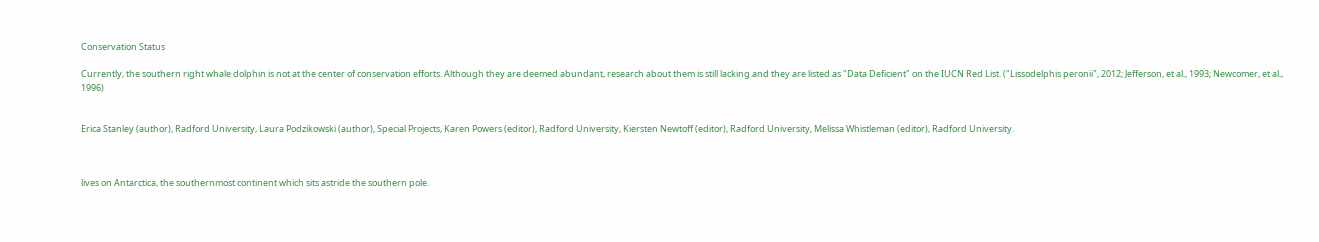Conservation Status

Currently, the southern right whale dolphin is not at the center of conservation efforts. Although they are deemed abundant, research about them is still lacking and they are listed as "Data Deficient" on the IUCN Red List. ("Lissodelphis peronii", 2012; Jefferson, et al., 1993; Newcomer, et al., 1996)


Erica Stanley (author), Radford University, Laura Podzikowski (author), Special Projects, Karen Powers (editor), Radford University, Kiersten Newtoff (editor), Radford University, Melissa Whistleman (editor), Radford University.



lives on Antarctica, the southernmost continent which sits astride the southern pole.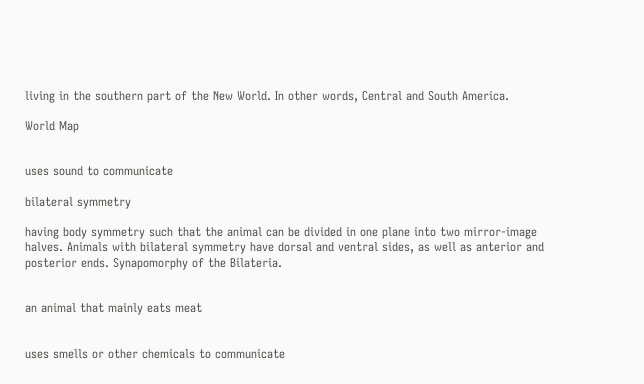living in the southern part of the New World. In other words, Central and South America.

World Map


uses sound to communicate

bilateral symmetry

having body symmetry such that the animal can be divided in one plane into two mirror-image halves. Animals with bilateral symmetry have dorsal and ventral sides, as well as anterior and posterior ends. Synapomorphy of the Bilateria.


an animal that mainly eats meat


uses smells or other chemicals to communicate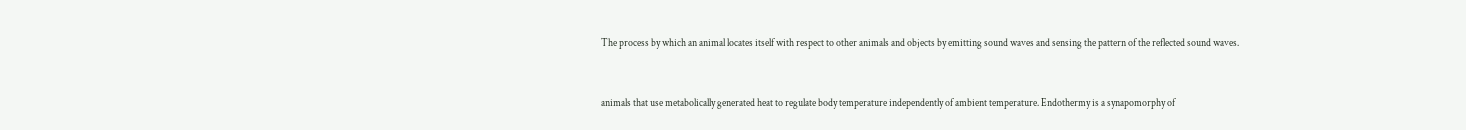The process by which an animal locates itself with respect to other animals and objects by emitting sound waves and sensing the pattern of the reflected sound waves.


animals that use metabolically generated heat to regulate body temperature independently of ambient temperature. Endothermy is a synapomorphy of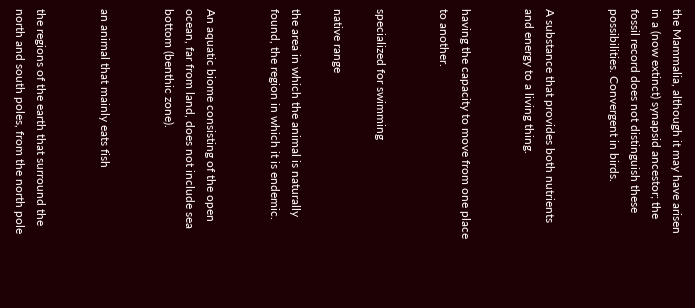the Mammalia, although it may have arisen in a (now extinct) synapsid ancestor; the fossil record does not distinguish these possibilities. Convergent in birds.


A substance that provides both nutrients and energy to a living thing.


having the capacity to move from one place to another.


specialized for swimming

native range

the area in which the animal is naturally found, the region in which it is endemic.


An aquatic biome consisting of the open ocean, far from land, does not include sea bottom (benthic zone).


an animal that mainly eats fish


the regions of the earth that surround the north and south poles, from the north pole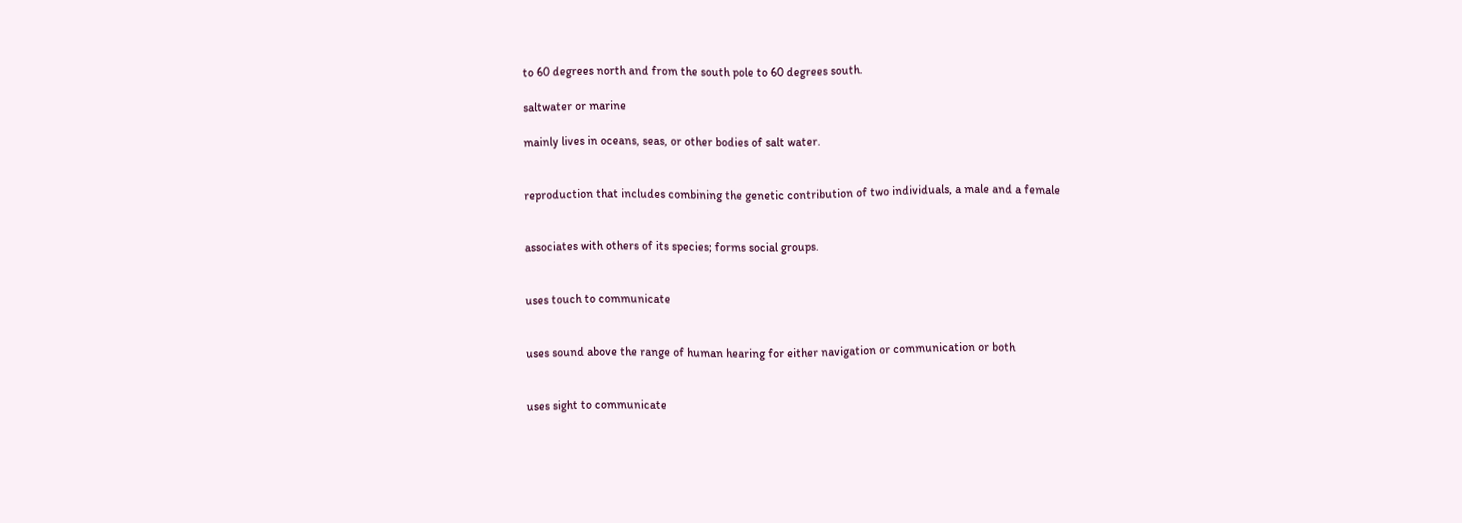to 60 degrees north and from the south pole to 60 degrees south.

saltwater or marine

mainly lives in oceans, seas, or other bodies of salt water.


reproduction that includes combining the genetic contribution of two individuals, a male and a female


associates with others of its species; forms social groups.


uses touch to communicate


uses sound above the range of human hearing for either navigation or communication or both


uses sight to communicate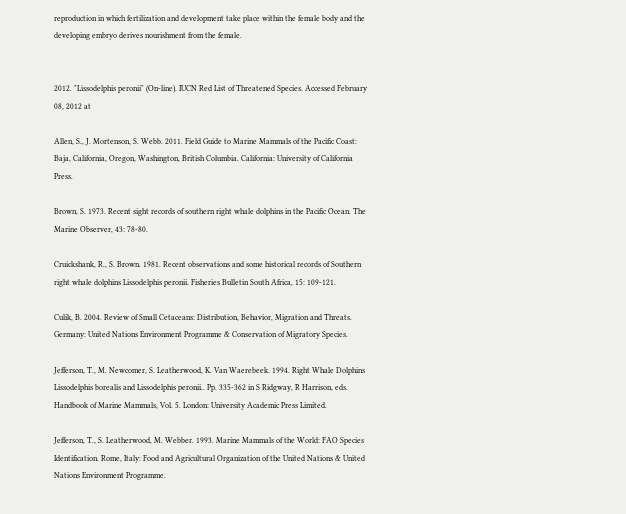reproduction in which fertilization and development take place within the female body and the developing embryo derives nourishment from the female.


2012. "Lissodelphis peronii" (On-line). IUCN Red List of Threatened Species. Accessed February 08, 2012 at

Allen, S., J. Mortenson, S. Webb. 2011. Field Guide to Marine Mammals of the Pacific Coast: Baja, California, Oregon, Washington, British Columbia. California: University of California Press.

Brown, S. 1973. Recent sight records of southern right whale dolphins in the Pacific Ocean. The Marine Observer, 43: 78-80.

Cruickshank, R., S. Brown. 1981. Recent observations and some historical records of Southern right whale dolphins Lissodelphis peronii. Fisheries Bulletin South Africa, 15: 109-121.

Culik, B. 2004. Review of Small Cetaceans: Distribution, Behavior, Migration and Threats. Germany: United Nations Environment Programme & Conservation of Migratory Species.

Jefferson, T., M. Newcomer, S. Leatherwood, K. Van Waerebeek. 1994. Right Whale Dolphins Lissodelphis borealis and Lissodelphis peronii.. Pp. 335-362 in S Ridgway, R Harrison, eds. Handbook of Marine Mammals, Vol. 5. London: University Academic Press Limited.

Jefferson, T., S. Leatherwood, M. Webber. 1993. Marine Mammals of the World: FAO Species Identification. Rome, Italy: Food and Agricultural Organization of the United Nations & United Nations Environment Programme.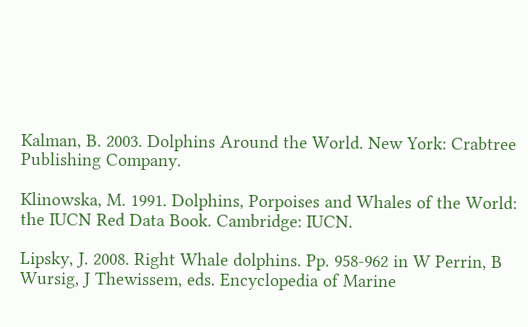Kalman, B. 2003. Dolphins Around the World. New York: Crabtree Publishing Company.

Klinowska, M. 1991. Dolphins, Porpoises and Whales of the World: the IUCN Red Data Book. Cambridge: IUCN.

Lipsky, J. 2008. Right Whale dolphins. Pp. 958-962 in W Perrin, B Wursig, J Thewissem, eds. Encyclopedia of Marine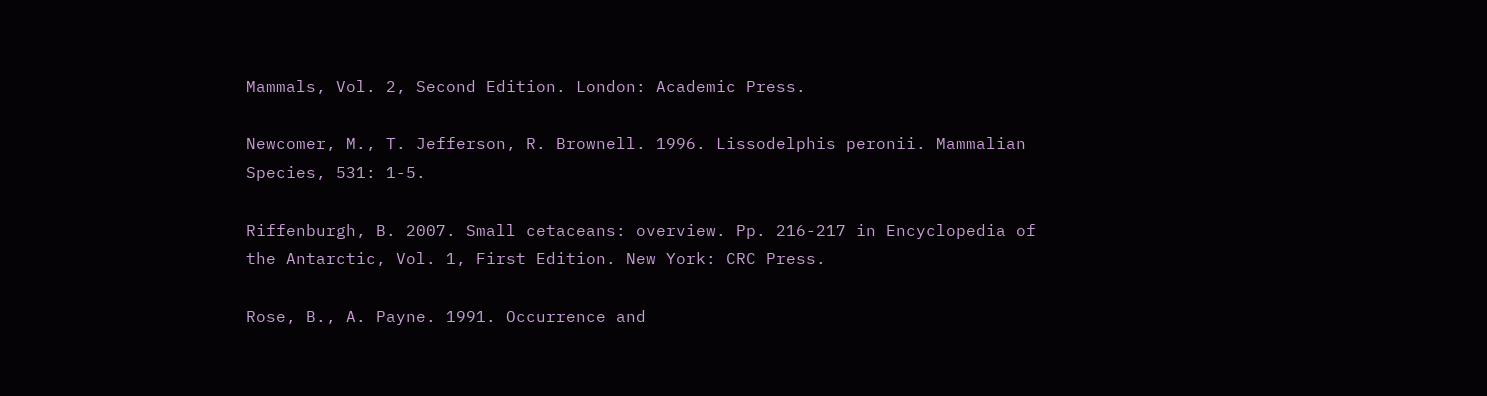Mammals, Vol. 2, Second Edition. London: Academic Press.

Newcomer, M., T. Jefferson, R. Brownell. 1996. Lissodelphis peronii. Mammalian Species, 531: 1-5.

Riffenburgh, B. 2007. Small cetaceans: overview. Pp. 216-217 in Encyclopedia of the Antarctic, Vol. 1, First Edition. New York: CRC Press.

Rose, B., A. Payne. 1991. Occurrence and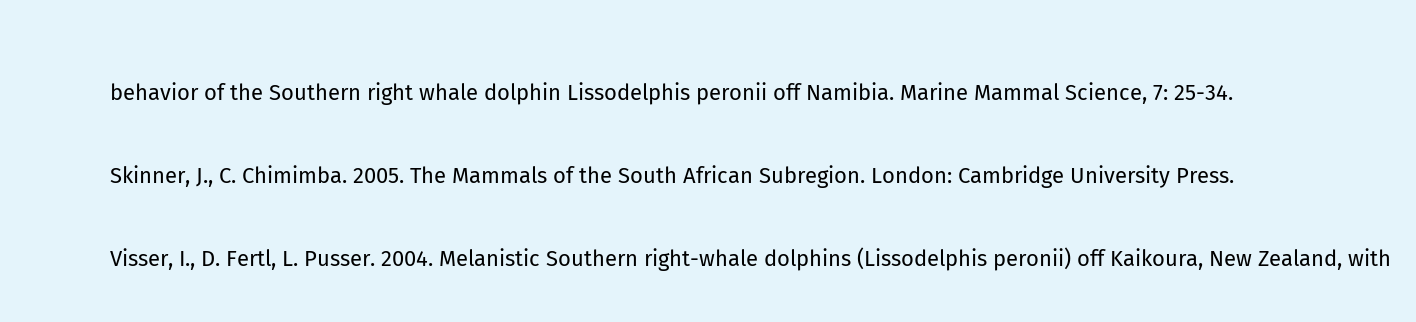behavior of the Southern right whale dolphin Lissodelphis peronii off Namibia. Marine Mammal Science, 7: 25-34.

Skinner, J., C. Chimimba. 2005. The Mammals of the South African Subregion. London: Cambridge University Press.

Visser, I., D. Fertl, L. Pusser. 2004. Melanistic Southern right-whale dolphins (Lissodelphis peronii) off Kaikoura, New Zealand, with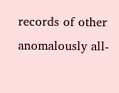records of other anomalously all-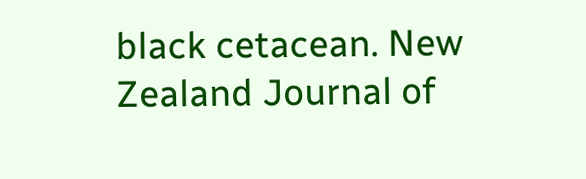black cetacean. New Zealand Journal of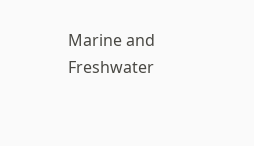Marine and Freshwater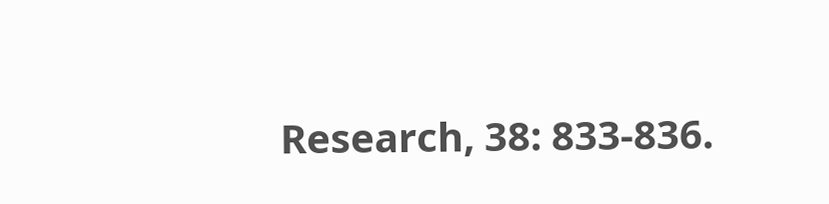Research, 38: 833-836.